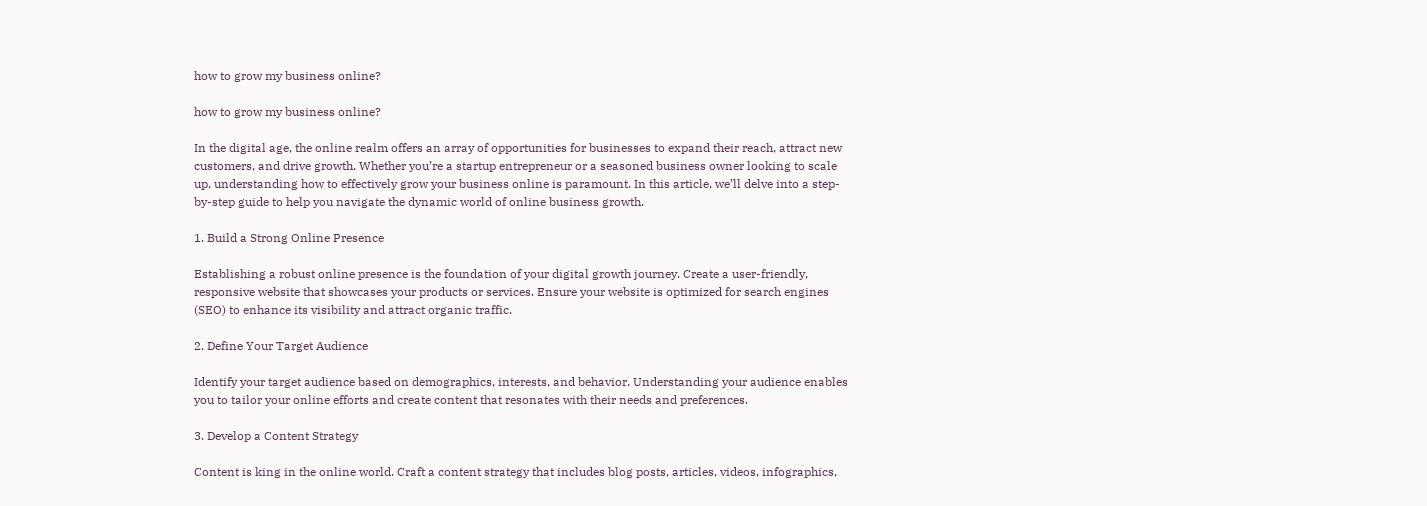how to grow my business online?

how to grow my business online?

In the digital age, the online realm offers an array of opportunities for businesses to expand their reach, attract new customers, and drive growth. Whether you’re a startup entrepreneur or a seasoned business owner looking to scale up, understanding how to effectively grow your business online is paramount. In this article, we’ll delve into a step-by-step guide to help you navigate the dynamic world of online business growth.

1. Build a Strong Online Presence

Establishing a robust online presence is the foundation of your digital growth journey. Create a user-friendly, responsive website that showcases your products or services. Ensure your website is optimized for search engines (SEO) to enhance its visibility and attract organic traffic.

2. Define Your Target Audience

Identify your target audience based on demographics, interests, and behavior. Understanding your audience enables you to tailor your online efforts and create content that resonates with their needs and preferences.

3. Develop a Content Strategy

Content is king in the online world. Craft a content strategy that includes blog posts, articles, videos, infographics,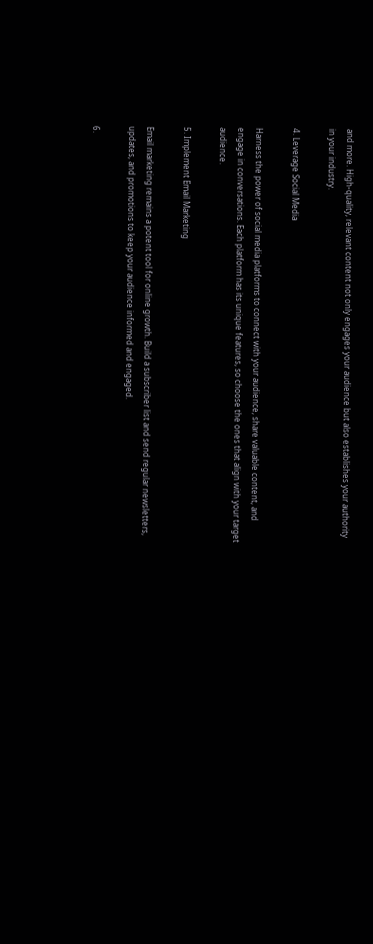and more. High-quality, relevant content not only engages your audience but also establishes your authority in your industry.

4. Leverage Social Media

Harness the power of social media platforms to connect with your audience, share valuable content, and engage in conversations. Each platform has its unique features, so choose the ones that align with your target audience.

5. Implement Email Marketing

Email marketing remains a potent tool for online growth. Build a subscriber list and send regular newsletters, updates, and promotions to keep your audience informed and engaged.

6.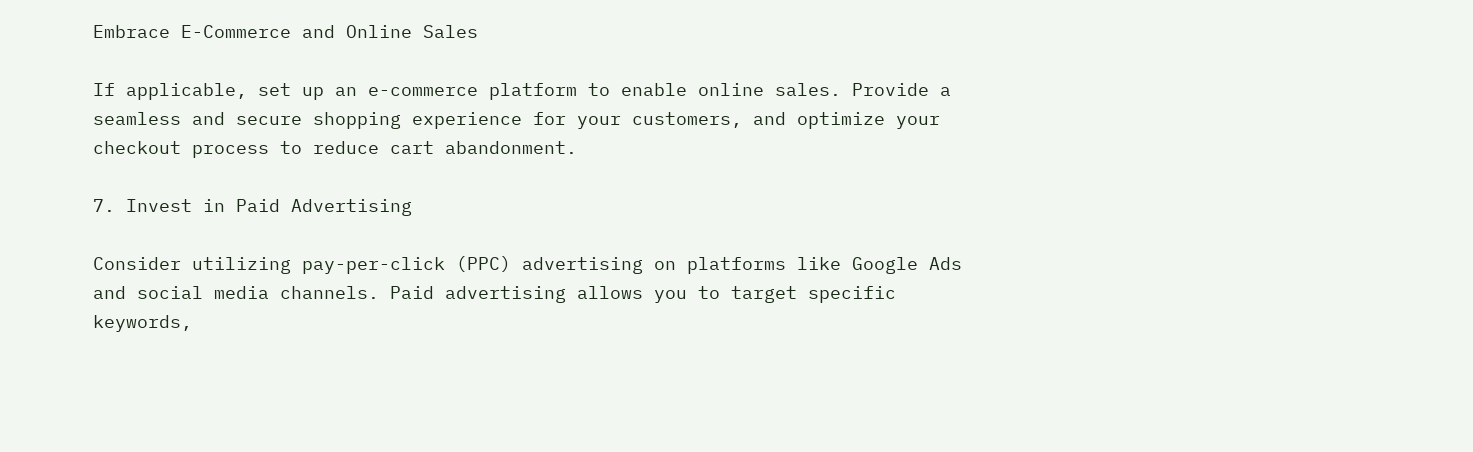Embrace E-Commerce and Online Sales

If applicable, set up an e-commerce platform to enable online sales. Provide a seamless and secure shopping experience for your customers, and optimize your checkout process to reduce cart abandonment.

7. Invest in Paid Advertising

Consider utilizing pay-per-click (PPC) advertising on platforms like Google Ads and social media channels. Paid advertising allows you to target specific keywords,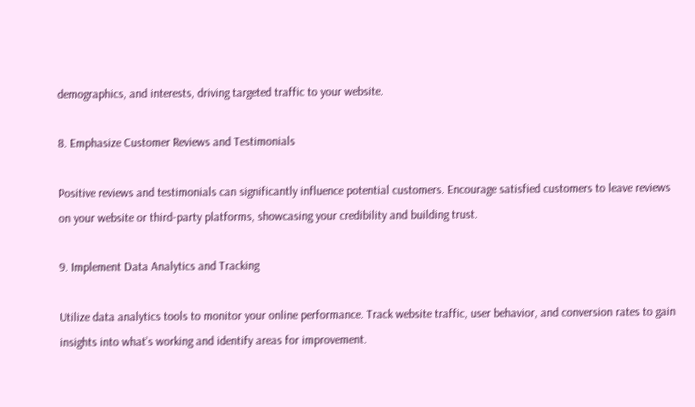demographics, and interests, driving targeted traffic to your website.

8. Emphasize Customer Reviews and Testimonials

Positive reviews and testimonials can significantly influence potential customers. Encourage satisfied customers to leave reviews on your website or third-party platforms, showcasing your credibility and building trust.

9. Implement Data Analytics and Tracking

Utilize data analytics tools to monitor your online performance. Track website traffic, user behavior, and conversion rates to gain insights into what’s working and identify areas for improvement.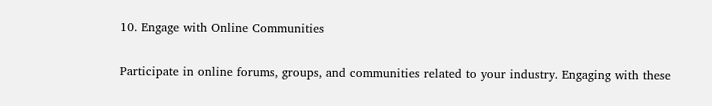10. Engage with Online Communities

Participate in online forums, groups, and communities related to your industry. Engaging with these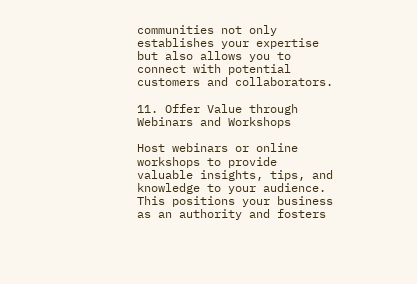communities not only establishes your expertise but also allows you to connect with potential customers and collaborators.

11. Offer Value through Webinars and Workshops

Host webinars or online workshops to provide valuable insights, tips, and knowledge to your audience. This positions your business as an authority and fosters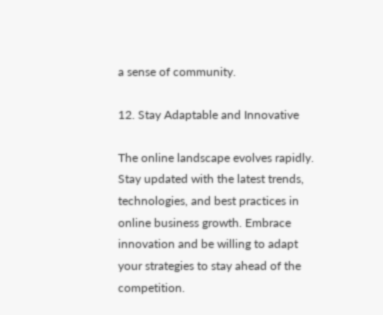a sense of community.

12. Stay Adaptable and Innovative

The online landscape evolves rapidly. Stay updated with the latest trends, technologies, and best practices in online business growth. Embrace innovation and be willing to adapt your strategies to stay ahead of the competition.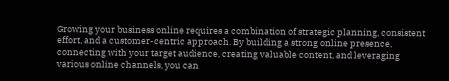Growing your business online requires a combination of strategic planning, consistent effort, and a customer-centric approach. By building a strong online presence, connecting with your target audience, creating valuable content, and leveraging various online channels, you can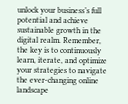unlock your business’s full potential and achieve sustainable growth in the digital realm. Remember, the key is to continuously learn, iterate, and optimize your strategies to navigate the ever-changing online landscape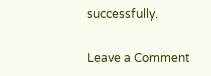successfully.

Leave a Comment